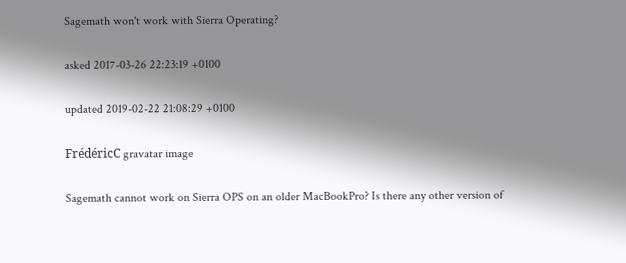Sagemath won't work with Sierra Operating?

asked 2017-03-26 22:23:19 +0100

updated 2019-02-22 21:08:29 +0100

FrédéricC gravatar image

Sagemath cannot work on Sierra OPS on an older MacBookPro? Is there any other version of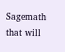Sagemath that will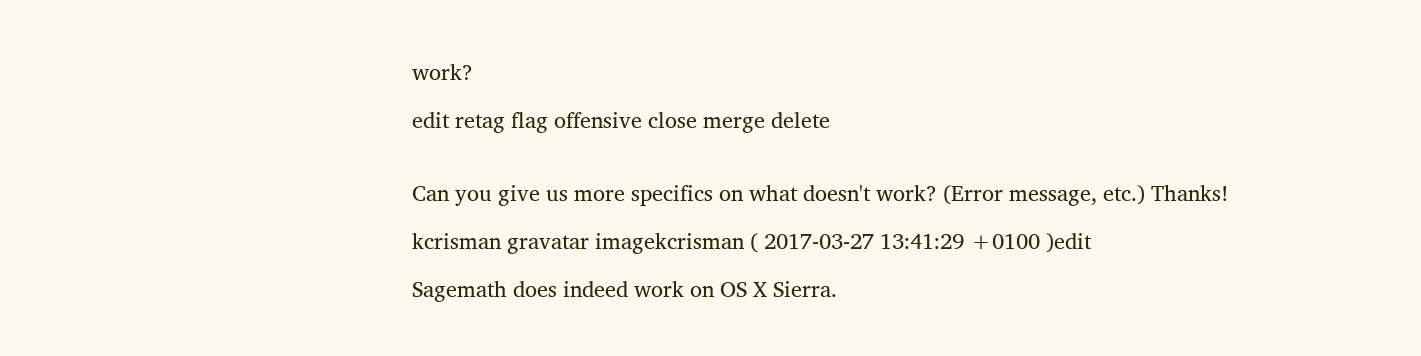work?

edit retag flag offensive close merge delete


Can you give us more specifics on what doesn't work? (Error message, etc.) Thanks!

kcrisman gravatar imagekcrisman ( 2017-03-27 13:41:29 +0100 )edit

Sagemath does indeed work on OS X Sierra.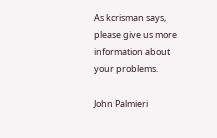As kcrisman says, please give us more information about your problems.

John Palmieri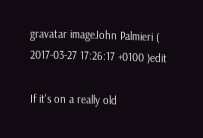gravatar imageJohn Palmieri ( 2017-03-27 17:26:17 +0100 )edit

If it's on a really old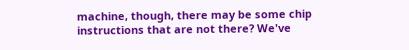machine, though, there may be some chip instructions that are not there? We've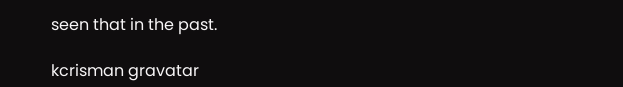seen that in the past.

kcrisman gravatar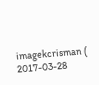imagekcrisman ( 2017-03-28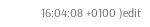16:04:08 +0100 )edit